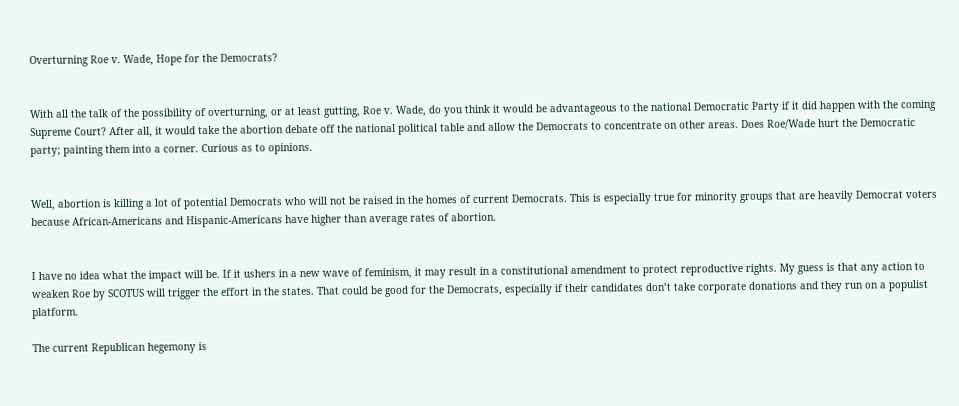Overturning Roe v. Wade, Hope for the Democrats?


With all the talk of the possibility of overturning, or at least gutting, Roe v. Wade, do you think it would be advantageous to the national Democratic Party if it did happen with the coming Supreme Court? After all, it would take the abortion debate off the national political table and allow the Democrats to concentrate on other areas. Does Roe/Wade hurt the Democratic party; painting them into a corner. Curious as to opinions.


Well, abortion is killing a lot of potential Democrats who will not be raised in the homes of current Democrats. This is especially true for minority groups that are heavily Democrat voters because African-Americans and Hispanic-Americans have higher than average rates of abortion.


I have no idea what the impact will be. If it ushers in a new wave of feminism, it may result in a constitutional amendment to protect reproductive rights. My guess is that any action to weaken Roe by SCOTUS will trigger the effort in the states. That could be good for the Democrats, especially if their candidates don’t take corporate donations and they run on a populist platform.

The current Republican hegemony is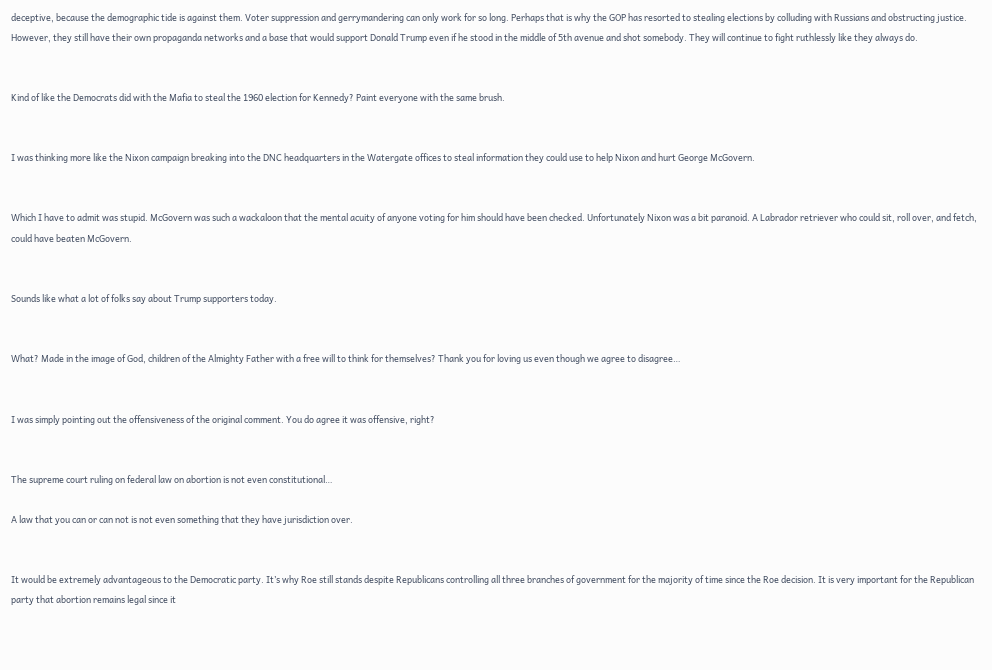deceptive, because the demographic tide is against them. Voter suppression and gerrymandering can only work for so long. Perhaps that is why the GOP has resorted to stealing elections by colluding with Russians and obstructing justice. However, they still have their own propaganda networks and a base that would support Donald Trump even if he stood in the middle of 5th avenue and shot somebody. They will continue to fight ruthlessly like they always do.


Kind of like the Democrats did with the Mafia to steal the 1960 election for Kennedy? Paint everyone with the same brush.


I was thinking more like the Nixon campaign breaking into the DNC headquarters in the Watergate offices to steal information they could use to help Nixon and hurt George McGovern.


Which I have to admit was stupid. McGovern was such a wackaloon that the mental acuity of anyone voting for him should have been checked. Unfortunately Nixon was a bit paranoid. A Labrador retriever who could sit, roll over, and fetch, could have beaten McGovern.


Sounds like what a lot of folks say about Trump supporters today.


What? Made in the image of God, children of the Almighty Father with a free will to think for themselves? Thank you for loving us even though we agree to disagree…


I was simply pointing out the offensiveness of the original comment. You do agree it was offensive, right?


The supreme court ruling on federal law on abortion is not even constitutional…

A law that you can or can not is not even something that they have jurisdiction over.


It would be extremely advantageous to the Democratic party. It’s why Roe still stands despite Republicans controlling all three branches of government for the majority of time since the Roe decision. It is very important for the Republican party that abortion remains legal since it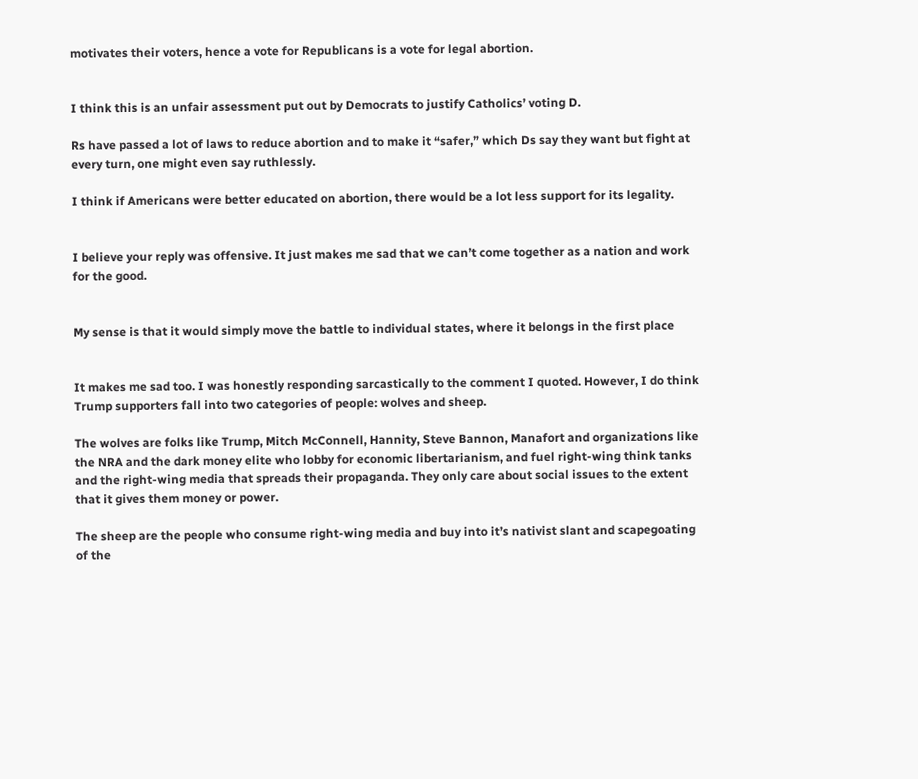motivates their voters, hence a vote for Republicans is a vote for legal abortion.


I think this is an unfair assessment put out by Democrats to justify Catholics’ voting D.

Rs have passed a lot of laws to reduce abortion and to make it “safer,” which Ds say they want but fight at every turn, one might even say ruthlessly.

I think if Americans were better educated on abortion, there would be a lot less support for its legality.


I believe your reply was offensive. It just makes me sad that we can’t come together as a nation and work for the good.


My sense is that it would simply move the battle to individual states, where it belongs in the first place


It makes me sad too. I was honestly responding sarcastically to the comment I quoted. However, I do think Trump supporters fall into two categories of people: wolves and sheep.

The wolves are folks like Trump, Mitch McConnell, Hannity, Steve Bannon, Manafort and organizations like the NRA and the dark money elite who lobby for economic libertarianism, and fuel right-wing think tanks and the right-wing media that spreads their propaganda. They only care about social issues to the extent that it gives them money or power.

The sheep are the people who consume right-wing media and buy into it’s nativist slant and scapegoating of the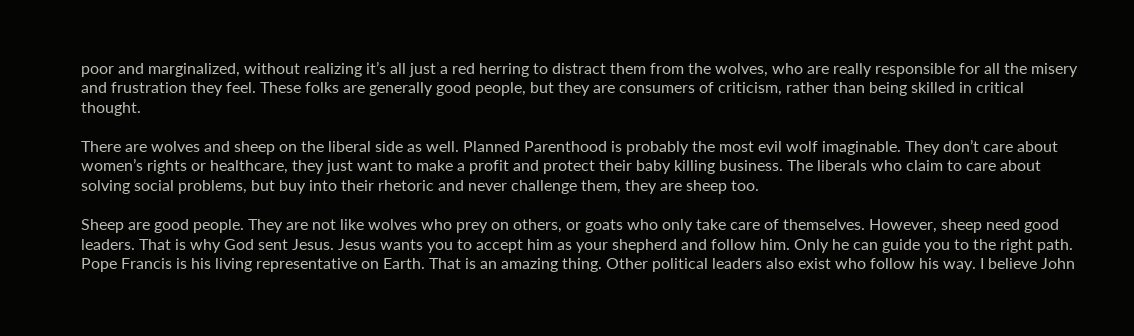poor and marginalized, without realizing it’s all just a red herring to distract them from the wolves, who are really responsible for all the misery and frustration they feel. These folks are generally good people, but they are consumers of criticism, rather than being skilled in critical thought.

There are wolves and sheep on the liberal side as well. Planned Parenthood is probably the most evil wolf imaginable. They don’t care about women’s rights or healthcare, they just want to make a profit and protect their baby killing business. The liberals who claim to care about solving social problems, but buy into their rhetoric and never challenge them, they are sheep too.

Sheep are good people. They are not like wolves who prey on others, or goats who only take care of themselves. However, sheep need good leaders. That is why God sent Jesus. Jesus wants you to accept him as your shepherd and follow him. Only he can guide you to the right path. Pope Francis is his living representative on Earth. That is an amazing thing. Other political leaders also exist who follow his way. I believe John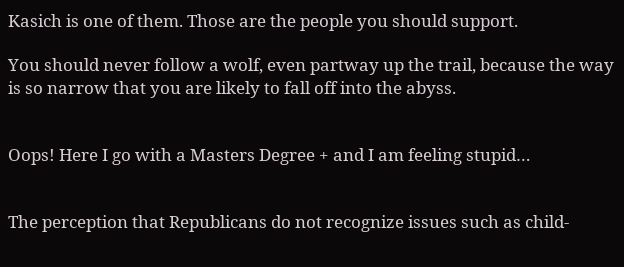Kasich is one of them. Those are the people you should support.

You should never follow a wolf, even partway up the trail, because the way is so narrow that you are likely to fall off into the abyss.


Oops! Here I go with a Masters Degree + and I am feeling stupid…


The perception that Republicans do not recognize issues such as child-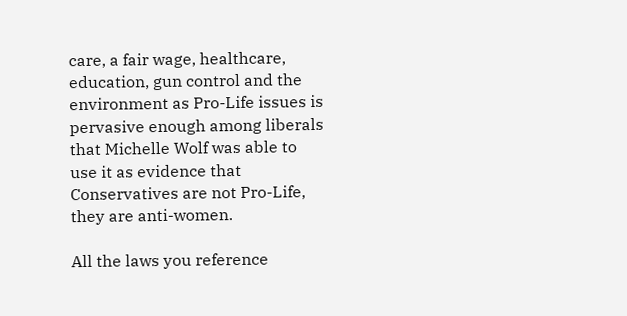care, a fair wage, healthcare, education, gun control and the environment as Pro-Life issues is pervasive enough among liberals that Michelle Wolf was able to use it as evidence that Conservatives are not Pro-Life, they are anti-women.

All the laws you reference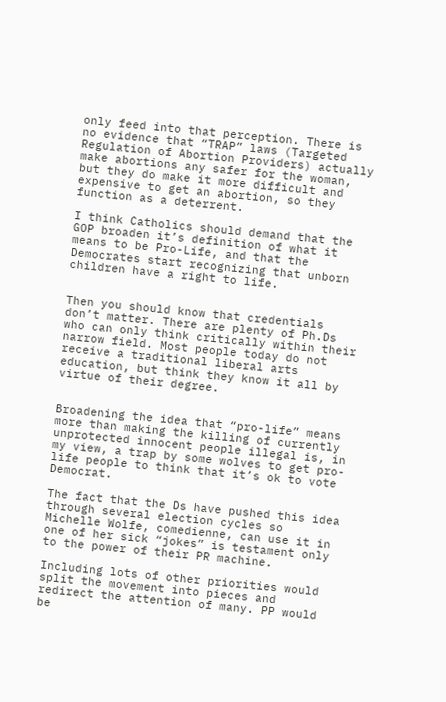only feed into that perception. There is no evidence that “TRAP” laws (Targeted Regulation of Abortion Providers) actually make abortions any safer for the woman, but they do make it more difficult and expensive to get an abortion, so they function as a deterrent.

I think Catholics should demand that the GOP broaden it’s definition of what it means to be Pro-Life, and that the Democrates start recognizing that unborn children have a right to life.


Then you should know that credentials don’t matter. There are plenty of Ph.Ds who can only think critically within their narrow field. Most people today do not receive a traditional liberal arts education, but think they know it all by virtue of their degree.


Broadening the idea that “pro-life” means more than making the killing of currently unprotected innocent people illegal is, in my view, a trap by some wolves to get pro-life people to think that it’s ok to vote Democrat.

The fact that the Ds have pushed this idea through several election cycles so Michelle Wolfe, comedienne, can use it in one of her sick “jokes” is testament only to the power of their PR machine.

Including lots of other priorities would split the movement into pieces and redirect the attention of many. PP would be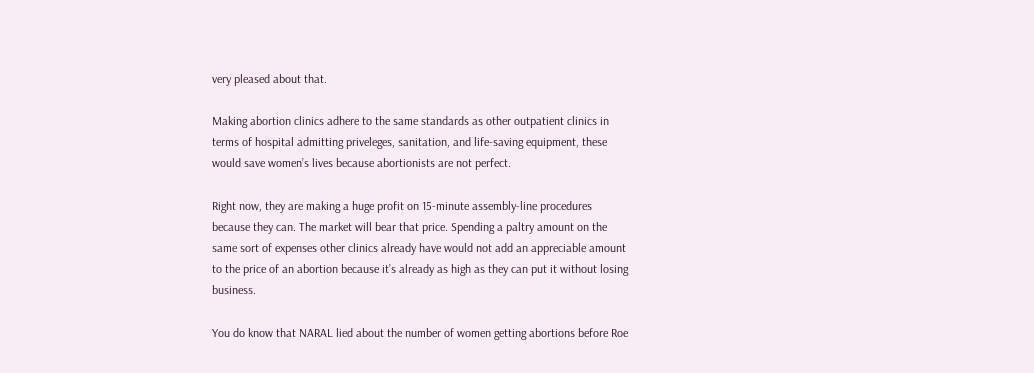very pleased about that.

Making abortion clinics adhere to the same standards as other outpatient clinics in terms of hospital admitting priveleges, sanitation, and life-saving equipment, these would save women’s lives because abortionists are not perfect.

Right now, they are making a huge profit on 15-minute assembly-line procedures because they can. The market will bear that price. Spending a paltry amount on the same sort of expenses other clinics already have would not add an appreciable amount to the price of an abortion because it’s already as high as they can put it without losing business.

You do know that NARAL lied about the number of women getting abortions before Roe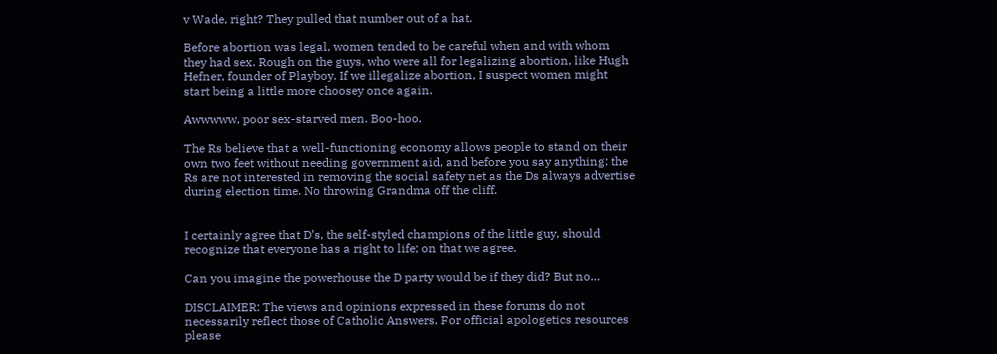v Wade, right? They pulled that number out of a hat.

Before abortion was legal, women tended to be careful when and with whom they had sex. Rough on the guys, who were all for legalizing abortion, like Hugh Hefner, founder of Playboy. If we illegalize abortion, I suspect women might start being a little more choosey once again.

Awwwww, poor sex-starved men. Boo-hoo.

The Rs believe that a well-functioning economy allows people to stand on their own two feet without needing government aid, and before you say anything: the Rs are not interested in removing the social safety net as the Ds always advertise during election time. No throwing Grandma off the cliff.


I certainly agree that D’s, the self-styled champions of the little guy, should recognize that everyone has a right to life; on that we agree.

Can you imagine the powerhouse the D party would be if they did? But no…

DISCLAIMER: The views and opinions expressed in these forums do not necessarily reflect those of Catholic Answers. For official apologetics resources please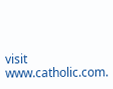visit www.catholic.com.